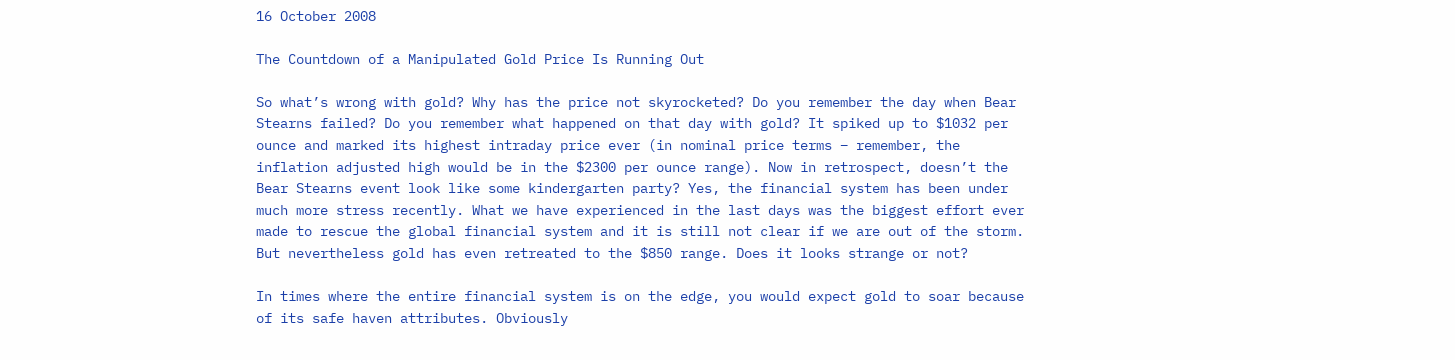16 October 2008

The Countdown of a Manipulated Gold Price Is Running Out

So what’s wrong with gold? Why has the price not skyrocketed? Do you remember the day when Bear Stearns failed? Do you remember what happened on that day with gold? It spiked up to $1032 per ounce and marked its highest intraday price ever (in nominal price terms – remember, the inflation adjusted high would be in the $2300 per ounce range). Now in retrospect, doesn’t the Bear Stearns event look like some kindergarten party? Yes, the financial system has been under much more stress recently. What we have experienced in the last days was the biggest effort ever made to rescue the global financial system and it is still not clear if we are out of the storm. But nevertheless gold has even retreated to the $850 range. Does it looks strange or not?

In times where the entire financial system is on the edge, you would expect gold to soar because of its safe haven attributes. Obviously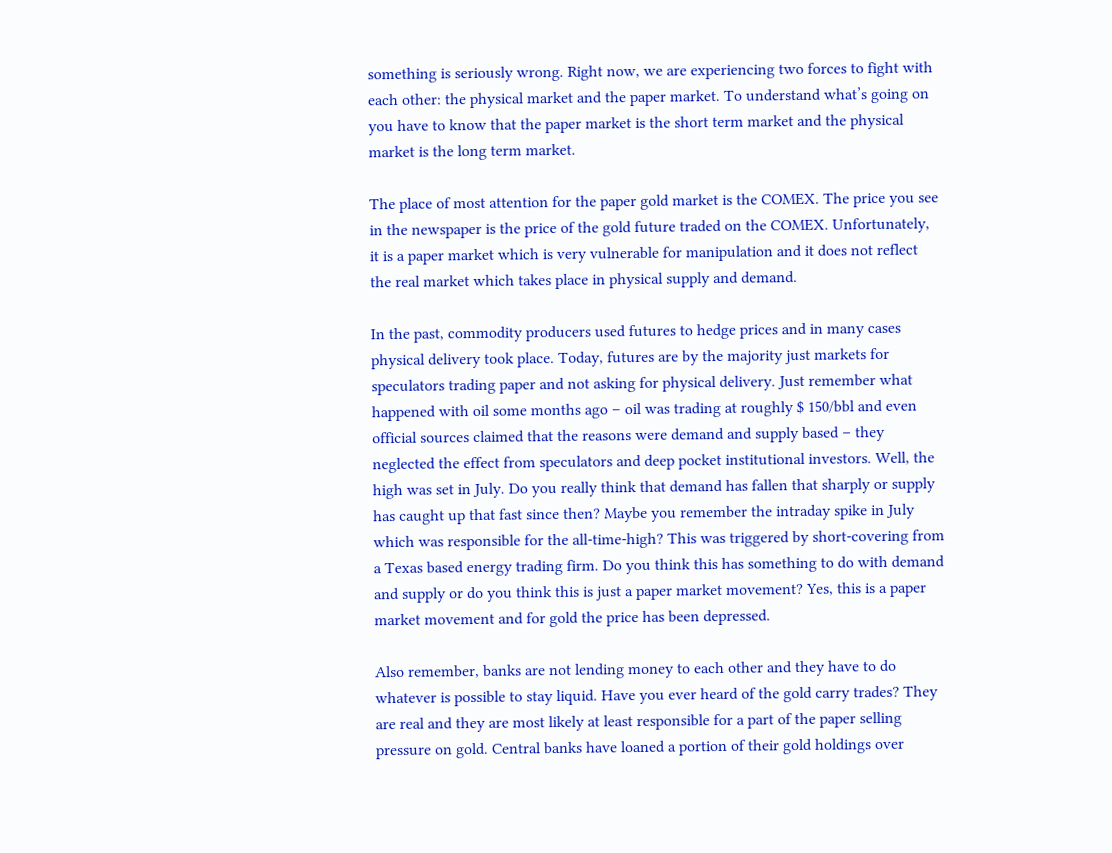something is seriously wrong. Right now, we are experiencing two forces to fight with each other: the physical market and the paper market. To understand what’s going on you have to know that the paper market is the short term market and the physical market is the long term market.

The place of most attention for the paper gold market is the COMEX. The price you see in the newspaper is the price of the gold future traded on the COMEX. Unfortunately, it is a paper market which is very vulnerable for manipulation and it does not reflect the real market which takes place in physical supply and demand.

In the past, commodity producers used futures to hedge prices and in many cases physical delivery took place. Today, futures are by the majority just markets for speculators trading paper and not asking for physical delivery. Just remember what happened with oil some months ago – oil was trading at roughly $ 150/bbl and even official sources claimed that the reasons were demand and supply based – they neglected the effect from speculators and deep pocket institutional investors. Well, the high was set in July. Do you really think that demand has fallen that sharply or supply has caught up that fast since then? Maybe you remember the intraday spike in July which was responsible for the all-time-high? This was triggered by short-covering from a Texas based energy trading firm. Do you think this has something to do with demand and supply or do you think this is just a paper market movement? Yes, this is a paper market movement and for gold the price has been depressed.

Also remember, banks are not lending money to each other and they have to do whatever is possible to stay liquid. Have you ever heard of the gold carry trades? They are real and they are most likely at least responsible for a part of the paper selling pressure on gold. Central banks have loaned a portion of their gold holdings over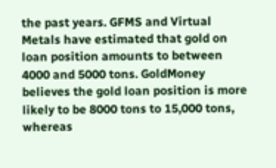the past years. GFMS and Virtual Metals have estimated that gold on loan position amounts to between 4000 and 5000 tons. GoldMoney believes the gold loan position is more likely to be 8000 tons to 15,000 tons, whereas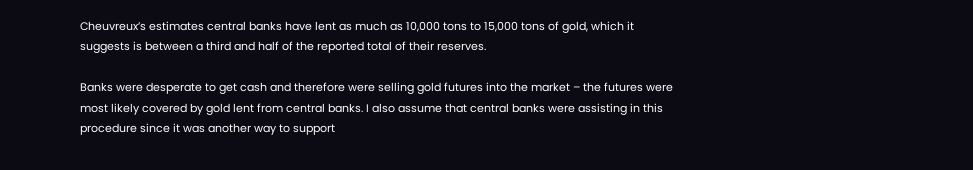Cheuvreux’s estimates central banks have lent as much as 10,000 tons to 15,000 tons of gold, which it suggests is between a third and half of the reported total of their reserves.

Banks were desperate to get cash and therefore were selling gold futures into the market – the futures were most likely covered by gold lent from central banks. I also assume that central banks were assisting in this procedure since it was another way to support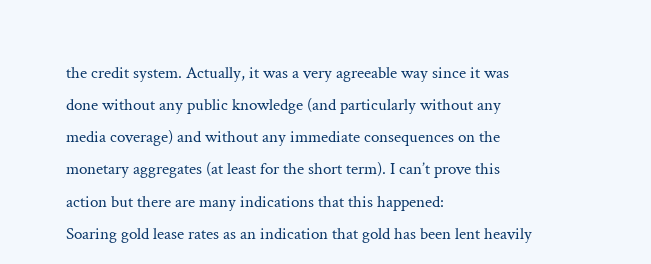the credit system. Actually, it was a very agreeable way since it was done without any public knowledge (and particularly without any media coverage) and without any immediate consequences on the monetary aggregates (at least for the short term). I can’t prove this action but there are many indications that this happened:
Soaring gold lease rates as an indication that gold has been lent heavily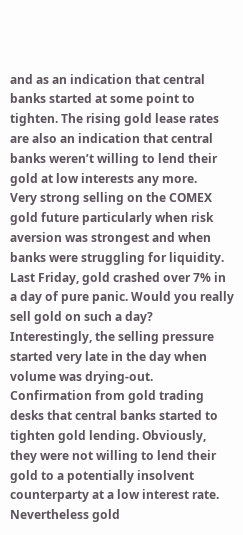and as an indication that central banks started at some point to tighten. The rising gold lease rates are also an indication that central banks weren’t willing to lend their gold at low interests any more.
Very strong selling on the COMEX gold future particularly when risk aversion was strongest and when banks were struggling for liquidity. Last Friday, gold crashed over 7% in a day of pure panic. Would you really sell gold on such a day? Interestingly, the selling pressure started very late in the day when volume was drying-out.
Confirmation from gold trading desks that central banks started to tighten gold lending. Obviously, they were not willing to lend their gold to a potentially insolvent counterparty at a low interest rate. Nevertheless gold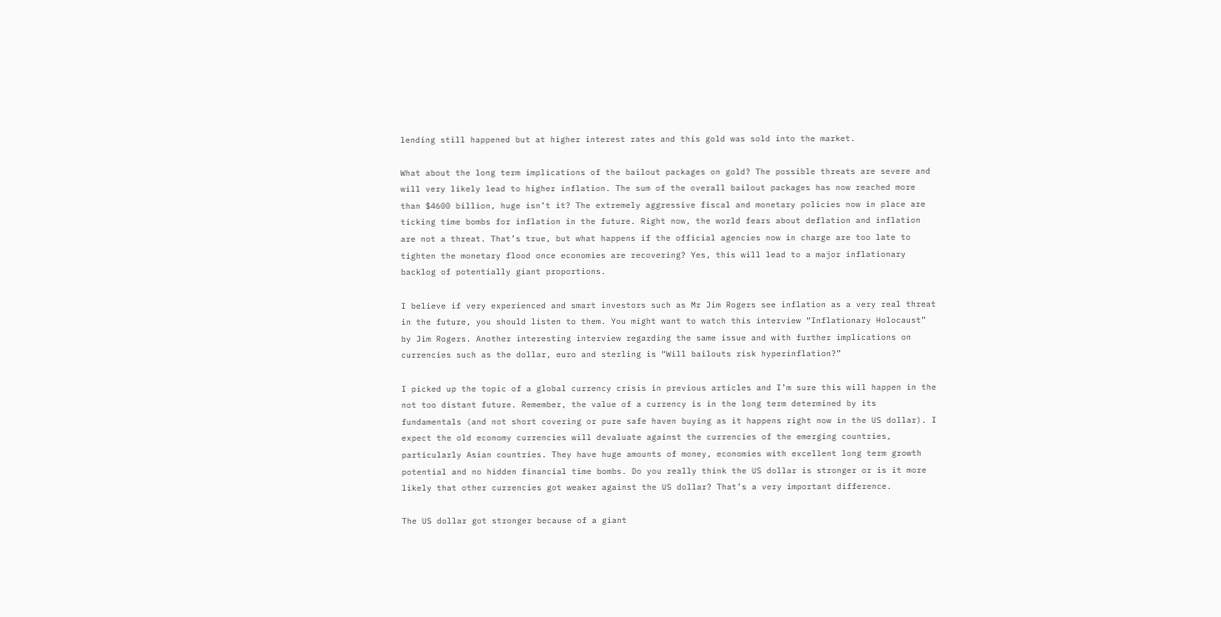lending still happened but at higher interest rates and this gold was sold into the market.

What about the long term implications of the bailout packages on gold? The possible threats are severe and will very likely lead to higher inflation. The sum of the overall bailout packages has now reached more than $4600 billion, huge isn’t it? The extremely aggressive fiscal and monetary policies now in place are ticking time bombs for inflation in the future. Right now, the world fears about deflation and inflation are not a threat. That’s true, but what happens if the official agencies now in charge are too late to tighten the monetary flood once economies are recovering? Yes, this will lead to a major inflationary backlog of potentially giant proportions.

I believe if very experienced and smart investors such as Mr Jim Rogers see inflation as a very real threat in the future, you should listen to them. You might want to watch this interview “Inflationary Holocaust” by Jim Rogers. Another interesting interview regarding the same issue and with further implications on currencies such as the dollar, euro and sterling is “Will bailouts risk hyperinflation?”

I picked up the topic of a global currency crisis in previous articles and I’m sure this will happen in the not too distant future. Remember, the value of a currency is in the long term determined by its fundamentals (and not short covering or pure safe haven buying as it happens right now in the US dollar). I expect the old economy currencies will devaluate against the currencies of the emerging countries, particularly Asian countries. They have huge amounts of money, economies with excellent long term growth potential and no hidden financial time bombs. Do you really think the US dollar is stronger or is it more likely that other currencies got weaker against the US dollar? That’s a very important difference.

The US dollar got stronger because of a giant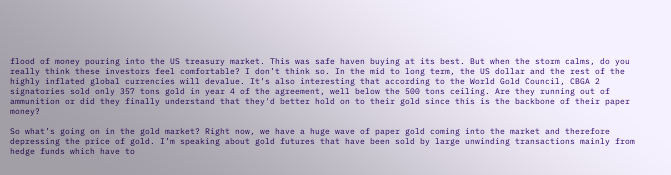flood of money pouring into the US treasury market. This was safe haven buying at its best. But when the storm calms, do you really think these investors feel comfortable? I don’t think so. In the mid to long term, the US dollar and the rest of the highly inflated global currencies will devalue. It’s also interesting that according to the World Gold Council, CBGA 2 signatories sold only 357 tons gold in year 4 of the agreement, well below the 500 tons ceiling. Are they running out of ammunition or did they finally understand that they'd better hold on to their gold since this is the backbone of their paper money?

So what’s going on in the gold market? Right now, we have a huge wave of paper gold coming into the market and therefore depressing the price of gold. I’m speaking about gold futures that have been sold by large unwinding transactions mainly from hedge funds which have to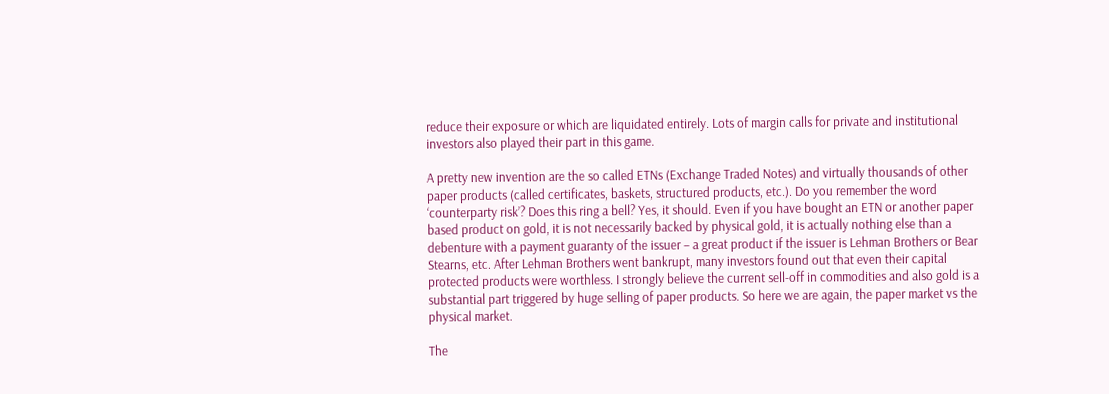reduce their exposure or which are liquidated entirely. Lots of margin calls for private and institutional investors also played their part in this game.

A pretty new invention are the so called ETNs (Exchange Traded Notes) and virtually thousands of other paper products (called certificates, baskets, structured products, etc.). Do you remember the word ‘counterparty risk’? Does this ring a bell? Yes, it should. Even if you have bought an ETN or another paper based product on gold, it is not necessarily backed by physical gold, it is actually nothing else than a debenture with a payment guaranty of the issuer – a great product if the issuer is Lehman Brothers or Bear Stearns, etc. After Lehman Brothers went bankrupt, many investors found out that even their capital protected products were worthless. I strongly believe the current sell-off in commodities and also gold is a substantial part triggered by huge selling of paper products. So here we are again, the paper market vs the physical market.

The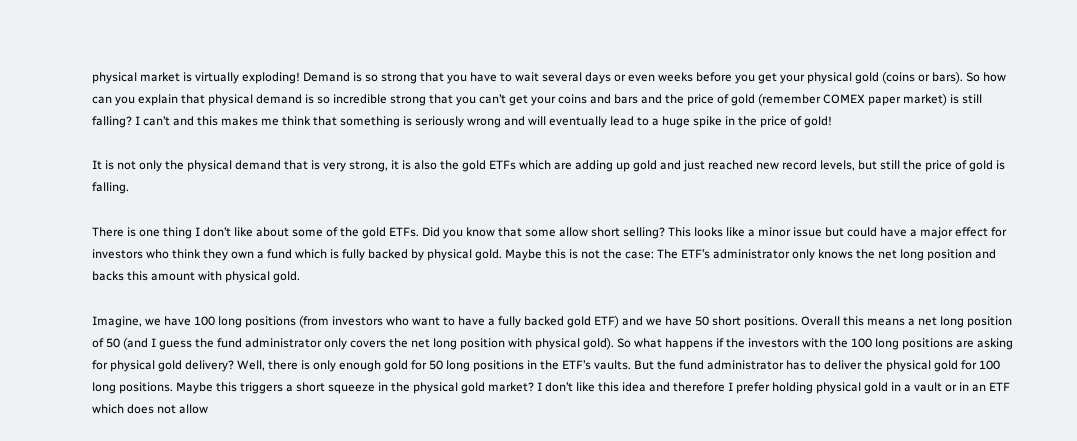physical market is virtually exploding! Demand is so strong that you have to wait several days or even weeks before you get your physical gold (coins or bars). So how can you explain that physical demand is so incredible strong that you can’t get your coins and bars and the price of gold (remember COMEX paper market) is still falling? I can’t and this makes me think that something is seriously wrong and will eventually lead to a huge spike in the price of gold!

It is not only the physical demand that is very strong, it is also the gold ETFs which are adding up gold and just reached new record levels, but still the price of gold is falling.

There is one thing I don’t like about some of the gold ETFs. Did you know that some allow short selling? This looks like a minor issue but could have a major effect for investors who think they own a fund which is fully backed by physical gold. Maybe this is not the case: The ETF’s administrator only knows the net long position and backs this amount with physical gold.

Imagine, we have 100 long positions (from investors who want to have a fully backed gold ETF) and we have 50 short positions. Overall this means a net long position of 50 (and I guess the fund administrator only covers the net long position with physical gold). So what happens if the investors with the 100 long positions are asking for physical gold delivery? Well, there is only enough gold for 50 long positions in the ETF’s vaults. But the fund administrator has to deliver the physical gold for 100 long positions. Maybe this triggers a short squeeze in the physical gold market? I don’t like this idea and therefore I prefer holding physical gold in a vault or in an ETF which does not allow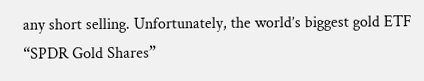any short selling. Unfortunately, the world’s biggest gold ETF “SPDR Gold Shares”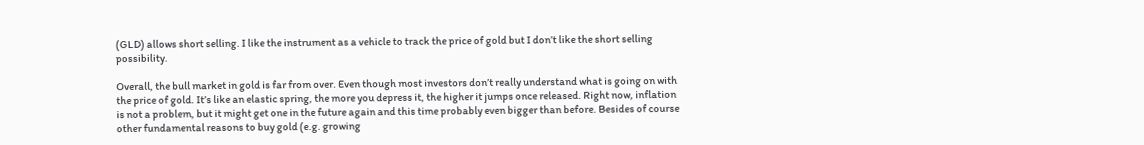(GLD) allows short selling. I like the instrument as a vehicle to track the price of gold but I don’t like the short selling possibility.

Overall, the bull market in gold is far from over. Even though most investors don’t really understand what is going on with the price of gold. It’s like an elastic spring, the more you depress it, the higher it jumps once released. Right now, inflation is not a problem, but it might get one in the future again and this time probably even bigger than before. Besides of course other fundamental reasons to buy gold (e.g. growing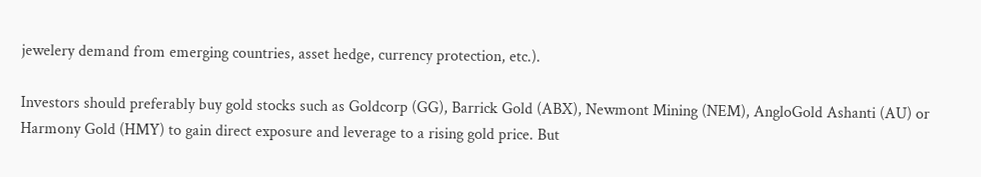jewelery demand from emerging countries, asset hedge, currency protection, etc.).

Investors should preferably buy gold stocks such as Goldcorp (GG), Barrick Gold (ABX), Newmont Mining (NEM), AngloGold Ashanti (AU) or Harmony Gold (HMY) to gain direct exposure and leverage to a rising gold price. But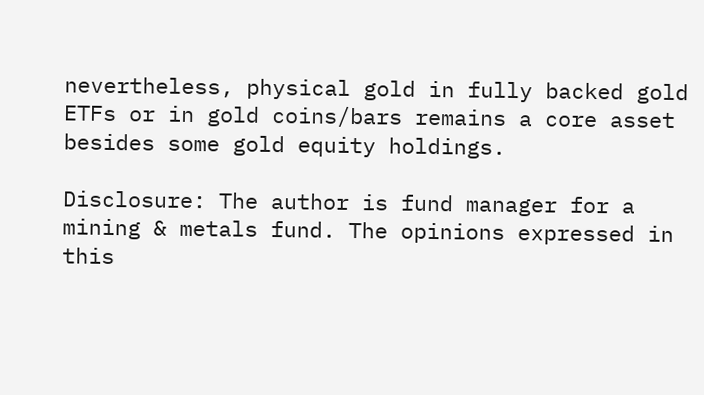nevertheless, physical gold in fully backed gold ETFs or in gold coins/bars remains a core asset besides some gold equity holdings.

Disclosure: The author is fund manager for a mining & metals fund. The opinions expressed in this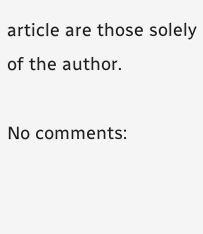article are those solely of the author.

No comments: